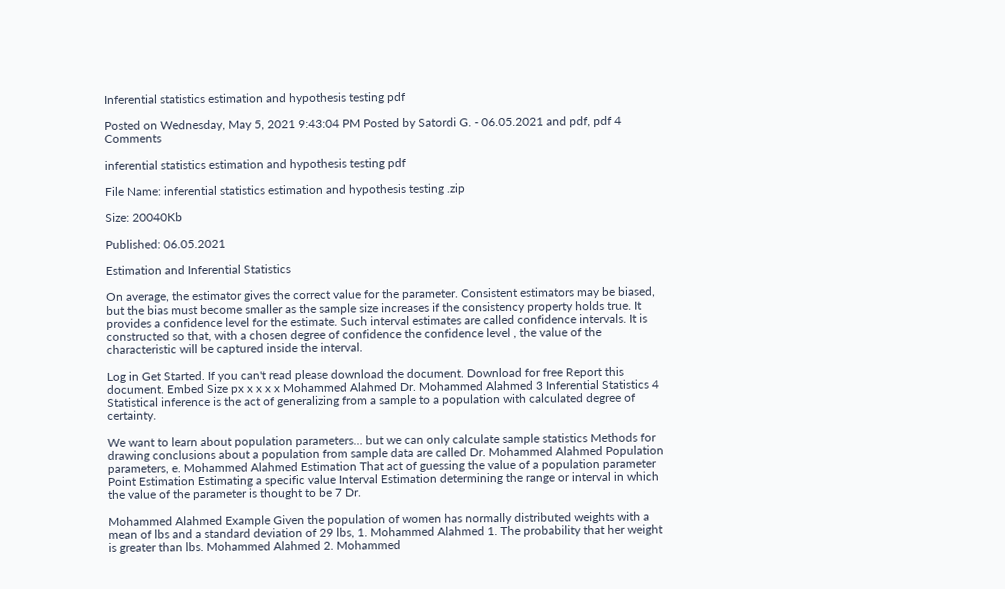Inferential statistics estimation and hypothesis testing pdf

Posted on Wednesday, May 5, 2021 9:43:04 PM Posted by Satordi G. - 06.05.2021 and pdf, pdf 4 Comments

inferential statistics estimation and hypothesis testing pdf

File Name: inferential statistics estimation and hypothesis testing .zip

Size: 20040Kb

Published: 06.05.2021

Estimation and Inferential Statistics

On average, the estimator gives the correct value for the parameter. Consistent estimators may be biased, but the bias must become smaller as the sample size increases if the consistency property holds true. It provides a confidence level for the estimate. Such interval estimates are called confidence intervals. It is constructed so that, with a chosen degree of confidence the confidence level , the value of the characteristic will be captured inside the interval.

Log in Get Started. If you can't read please download the document. Download for free Report this document. Embed Size px x x x x Mohammed Alahmed Dr. Mohammed Alahmed 3 Inferential Statistics 4 Statistical inference is the act of generalizing from a sample to a population with calculated degree of certainty.

We want to learn about population parameters… but we can only calculate sample statistics Methods for drawing conclusions about a population from sample data are called Dr. Mohammed Alahmed Population parameters, e. Mohammed Alahmed Estimation That act of guessing the value of a population parameter Point Estimation Estimating a specific value Interval Estimation determining the range or interval in which the value of the parameter is thought to be 7 Dr.

Mohammed Alahmed Example Given the population of women has normally distributed weights with a mean of lbs and a standard deviation of 29 lbs, 1. Mohammed Alahmed 1. The probability that her weight is greater than lbs. Mohammed Alahmed 2. Mohammed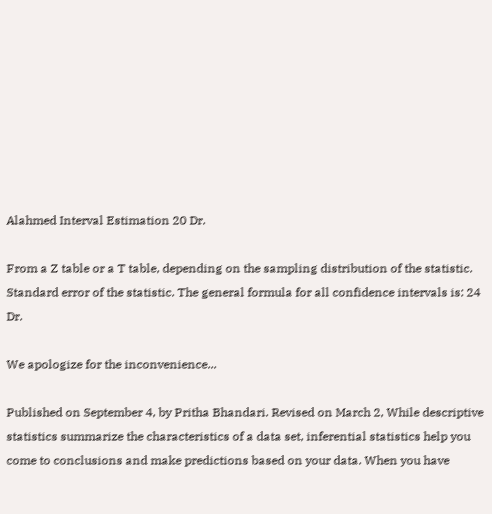Alahmed Interval Estimation 20 Dr.

From a Z table or a T table, depending on the sampling distribution of the statistic. Standard error of the statistic. The general formula for all confidence intervals is: 24 Dr.

We apologize for the inconvenience...

Published on September 4, by Pritha Bhandari. Revised on March 2, While descriptive statistics summarize the characteristics of a data set, inferential statistics help you come to conclusions and make predictions based on your data. When you have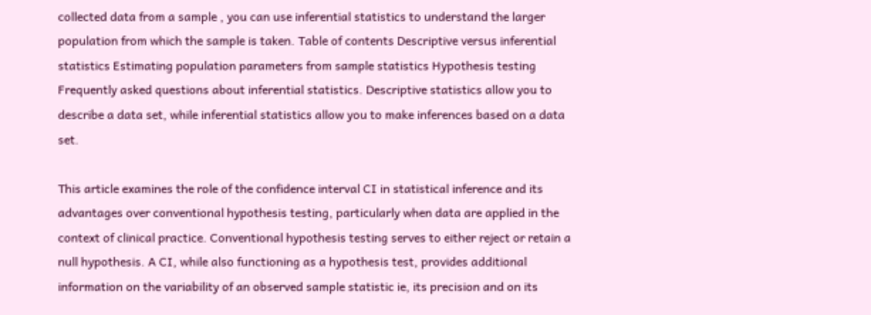collected data from a sample , you can use inferential statistics to understand the larger population from which the sample is taken. Table of contents Descriptive versus inferential statistics Estimating population parameters from sample statistics Hypothesis testing Frequently asked questions about inferential statistics. Descriptive statistics allow you to describe a data set, while inferential statistics allow you to make inferences based on a data set.

This article examines the role of the confidence interval CI in statistical inference and its advantages over conventional hypothesis testing, particularly when data are applied in the context of clinical practice. Conventional hypothesis testing serves to either reject or retain a null hypothesis. A CI, while also functioning as a hypothesis test, provides additional information on the variability of an observed sample statistic ie, its precision and on its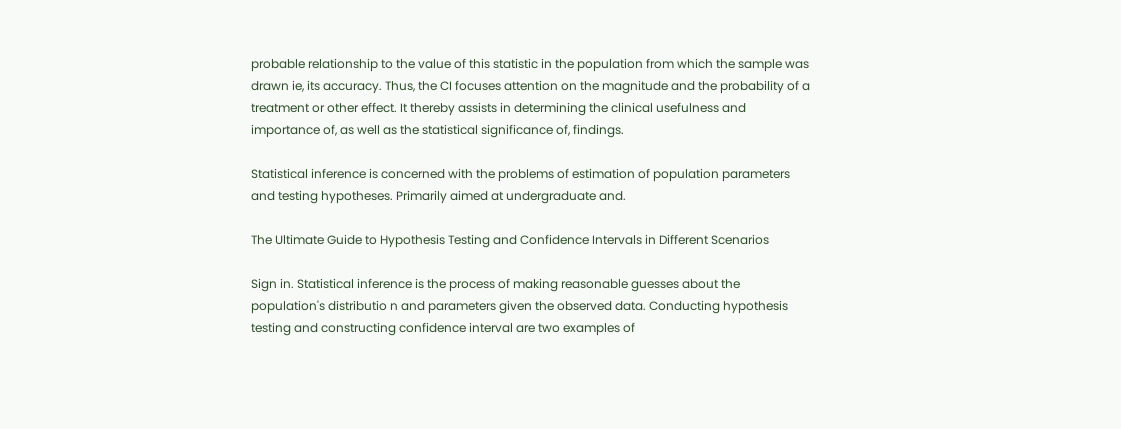probable relationship to the value of this statistic in the population from which the sample was drawn ie, its accuracy. Thus, the CI focuses attention on the magnitude and the probability of a treatment or other effect. It thereby assists in determining the clinical usefulness and importance of, as well as the statistical significance of, findings.

Statistical inference is concerned with the problems of estimation of population parameters and testing hypotheses. Primarily aimed at undergraduate and.

The Ultimate Guide to Hypothesis Testing and Confidence Intervals in Different Scenarios

Sign in. Statistical inference is the process of making reasonable guesses about the population's distributio n and parameters given the observed data. Conducting hypothesis testing and constructing confidence interval are two examples of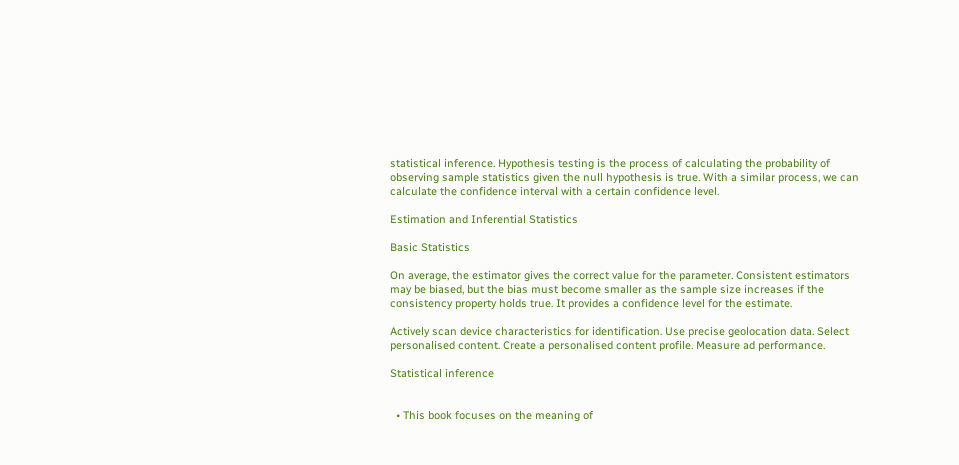statistical inference. Hypothesis testing is the process of calculating the probability of observing sample statistics given the null hypothesis is true. With a similar process, we can calculate the confidence interval with a certain confidence level.

Estimation and Inferential Statistics

Basic Statistics

On average, the estimator gives the correct value for the parameter. Consistent estimators may be biased, but the bias must become smaller as the sample size increases if the consistency property holds true. It provides a confidence level for the estimate.

Actively scan device characteristics for identification. Use precise geolocation data. Select personalised content. Create a personalised content profile. Measure ad performance.

Statistical inference


  • This book focuses on the meaning of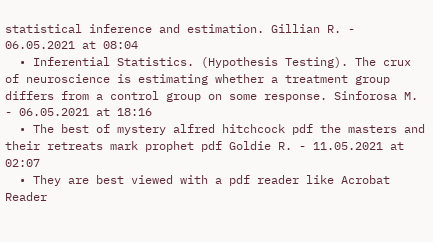statistical inference and estimation. Gillian R. - 06.05.2021 at 08:04
  • Inferential Statistics. (Hypothesis Testing). The crux of neuroscience is estimating whether a treatment group differs from a control group on some response. Sinforosa M. - 06.05.2021 at 18:16
  • The best of mystery alfred hitchcock pdf the masters and their retreats mark prophet pdf Goldie R. - 11.05.2021 at 02:07
  • They are best viewed with a pdf reader like Acrobat Reader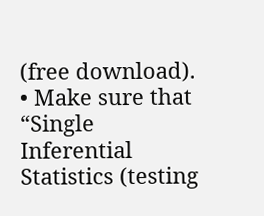(free download). • Make sure that “Single Inferential Statistics (testing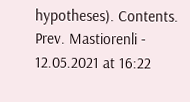hypotheses). Contents. Prev. Mastiorenli - 12.05.2021 at 16:22